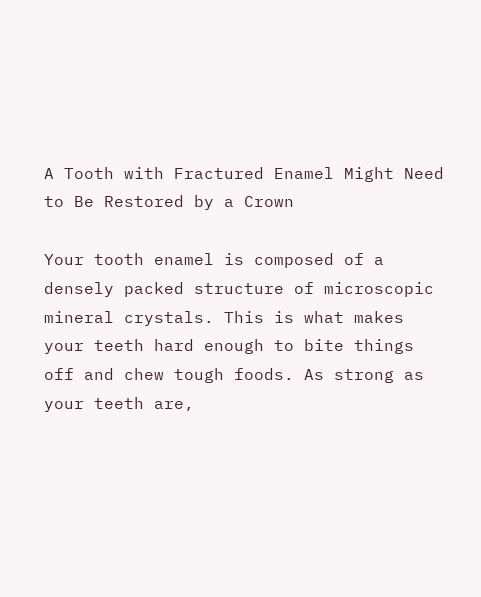A Tooth with Fractured Enamel Might Need to Be Restored by a Crown

Your tooth enamel is composed of a densely packed structure of microscopic mineral crystals. This is what makes your teeth hard enough to bite things off and chew tough foods. As strong as your teeth are,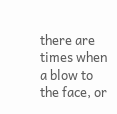there are times when a blow to the face, or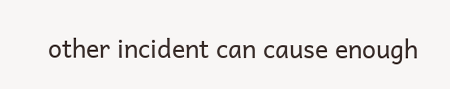other incident can cause enough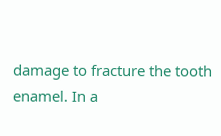damage to fracture the tooth enamel. In a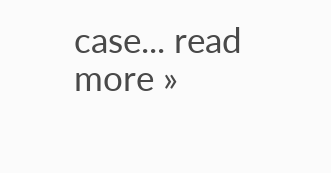case... read more »